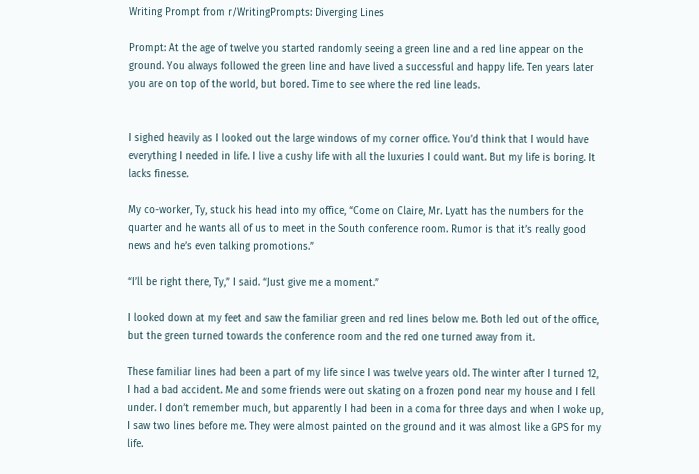Writing Prompt from r/WritingPrompts: Diverging Lines

Prompt: At the age of twelve you started randomly seeing a green line and a red line appear on the ground. You always followed the green line and have lived a successful and happy life. Ten years later you are on top of the world, but bored. Time to see where the red line leads.


I sighed heavily as I looked out the large windows of my corner office. You’d think that I would have everything I needed in life. I live a cushy life with all the luxuries I could want. But my life is boring. It lacks finesse.

My co-worker, Ty, stuck his head into my office, “Come on Claire, Mr. Lyatt has the numbers for the quarter and he wants all of us to meet in the South conference room. Rumor is that it’s really good news and he’s even talking promotions.”

“I’ll be right there, Ty,” I said. “Just give me a moment.”

I looked down at my feet and saw the familiar green and red lines below me. Both led out of the office, but the green turned towards the conference room and the red one turned away from it.

These familiar lines had been a part of my life since I was twelve years old. The winter after I turned 12, I had a bad accident. Me and some friends were out skating on a frozen pond near my house and I fell under. I don’t remember much, but apparently I had been in a coma for three days and when I woke up, I saw two lines before me. They were almost painted on the ground and it was almost like a GPS for my life.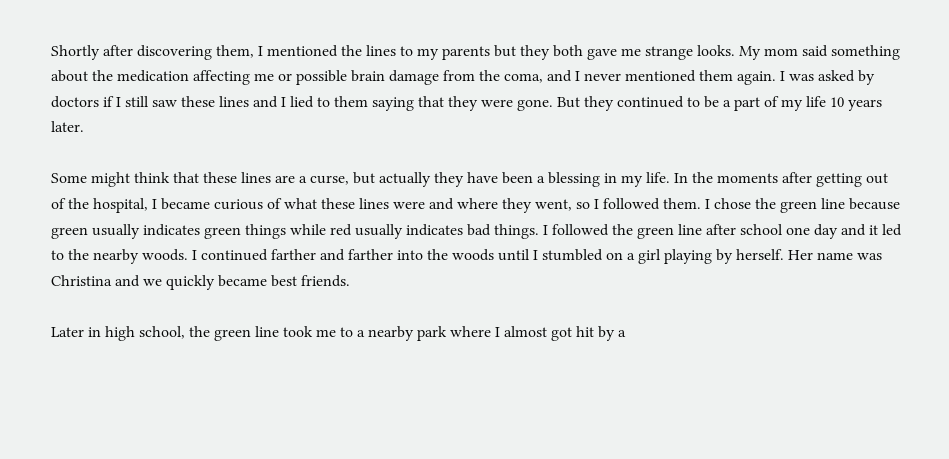Shortly after discovering them, I mentioned the lines to my parents but they both gave me strange looks. My mom said something about the medication affecting me or possible brain damage from the coma, and I never mentioned them again. I was asked by doctors if I still saw these lines and I lied to them saying that they were gone. But they continued to be a part of my life 10 years later.

Some might think that these lines are a curse, but actually they have been a blessing in my life. In the moments after getting out of the hospital, I became curious of what these lines were and where they went, so I followed them. I chose the green line because green usually indicates green things while red usually indicates bad things. I followed the green line after school one day and it led to the nearby woods. I continued farther and farther into the woods until I stumbled on a girl playing by herself. Her name was Christina and we quickly became best friends.

Later in high school, the green line took me to a nearby park where I almost got hit by a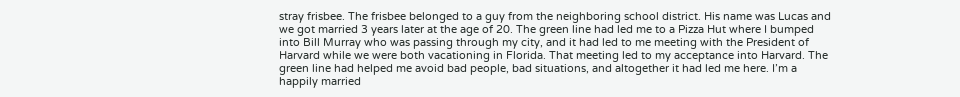stray frisbee. The frisbee belonged to a guy from the neighboring school district. His name was Lucas and we got married 3 years later at the age of 20. The green line had led me to a Pizza Hut where I bumped into Bill Murray who was passing through my city, and it had led to me meeting with the President of Harvard while we were both vacationing in Florida. That meeting led to my acceptance into Harvard. The green line had helped me avoid bad people, bad situations, and altogether it had led me here. I’m a happily married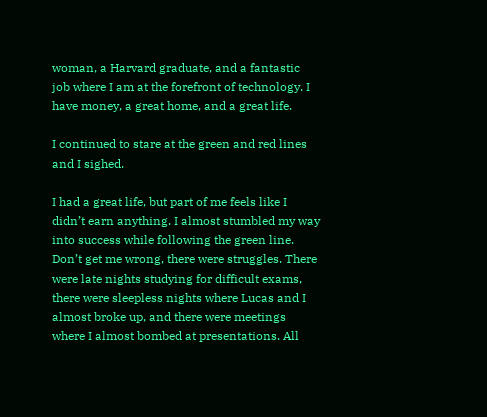woman, a Harvard graduate, and a fantastic job where I am at the forefront of technology. I have money, a great home, and a great life.

I continued to stare at the green and red lines and I sighed.

I had a great life, but part of me feels like I didn’t earn anything. I almost stumbled my way into success while following the green line. Don’t get me wrong, there were struggles. There were late nights studying for difficult exams, there were sleepless nights where Lucas and I almost broke up, and there were meetings where I almost bombed at presentations. All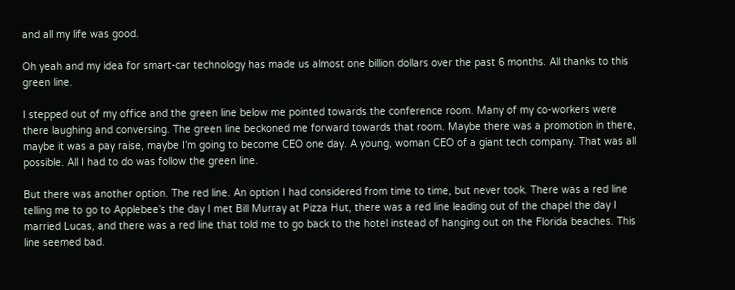and all my life was good.

Oh yeah and my idea for smart-car technology has made us almost one billion dollars over the past 6 months. All thanks to this green line.

I stepped out of my office and the green line below me pointed towards the conference room. Many of my co-workers were there laughing and conversing. The green line beckoned me forward towards that room. Maybe there was a promotion in there, maybe it was a pay raise, maybe I’m going to become CEO one day. A young, woman CEO of a giant tech company. That was all possible. All I had to do was follow the green line.

But there was another option. The red line. An option I had considered from time to time, but never took. There was a red line telling me to go to Applebee’s the day I met Bill Murray at Pizza Hut, there was a red line leading out of the chapel the day I married Lucas, and there was a red line that told me to go back to the hotel instead of hanging out on the Florida beaches. This line seemed bad.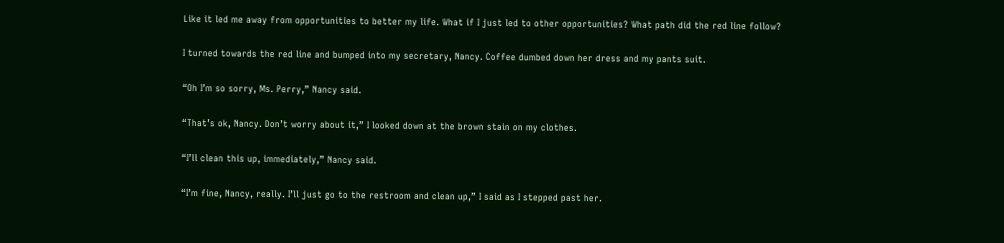Like it led me away from opportunities to better my life. What if I just led to other opportunities? What path did the red line follow?

I turned towards the red line and bumped into my secretary, Nancy. Coffee dumbed down her dress and my pants suit.

“Oh I’m so sorry, Ms. Perry,” Nancy said.

“That’s ok, Nancy. Don’t worry about it,” I looked down at the brown stain on my clothes.

“I’ll clean this up, immediately,” Nancy said.

“I’m fine, Nancy, really. I’ll just go to the restroom and clean up,” I said as I stepped past her.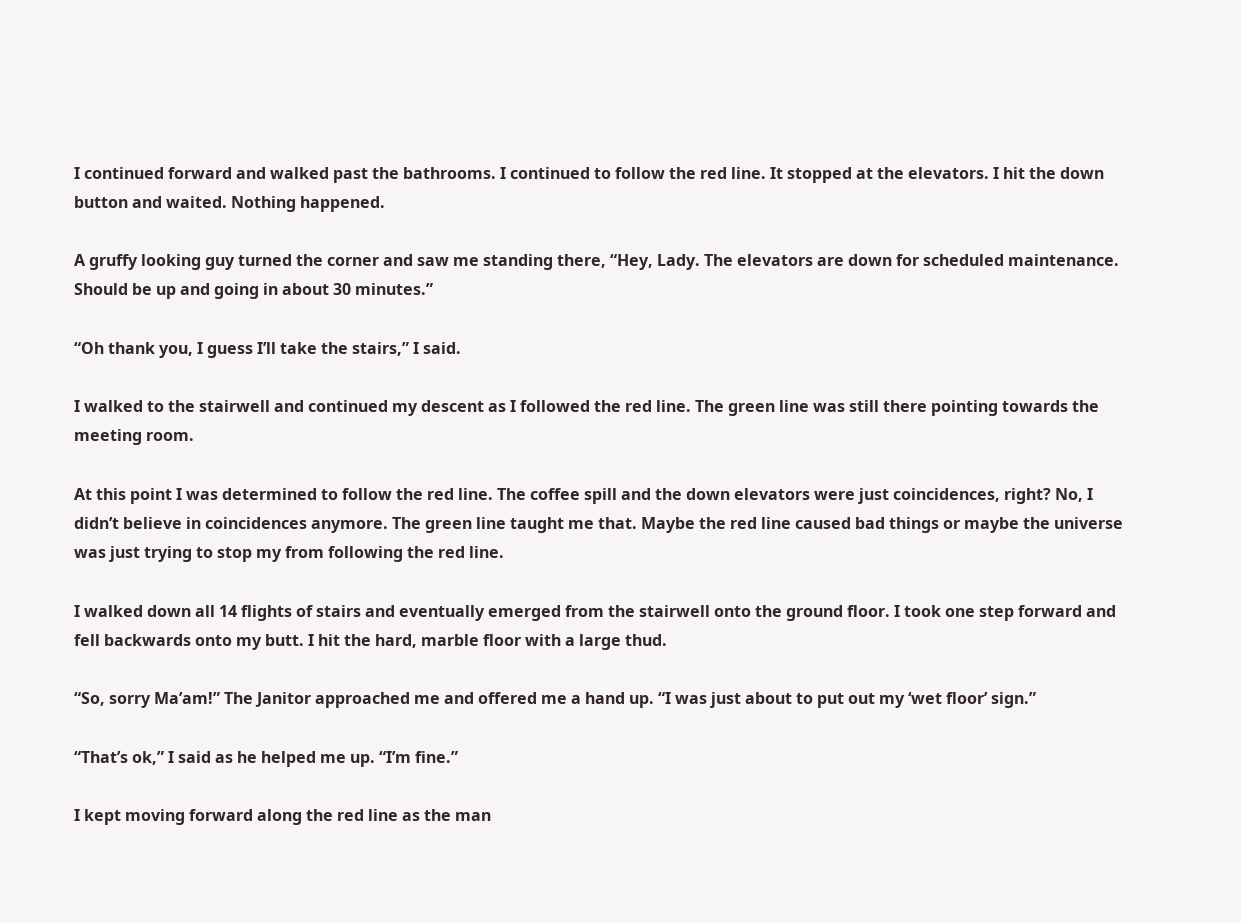I continued forward and walked past the bathrooms. I continued to follow the red line. It stopped at the elevators. I hit the down button and waited. Nothing happened.

A gruffy looking guy turned the corner and saw me standing there, “Hey, Lady. The elevators are down for scheduled maintenance. Should be up and going in about 30 minutes.”

“Oh thank you, I guess I’ll take the stairs,” I said.

I walked to the stairwell and continued my descent as I followed the red line. The green line was still there pointing towards the meeting room.

At this point I was determined to follow the red line. The coffee spill and the down elevators were just coincidences, right? No, I didn’t believe in coincidences anymore. The green line taught me that. Maybe the red line caused bad things or maybe the universe was just trying to stop my from following the red line.

I walked down all 14 flights of stairs and eventually emerged from the stairwell onto the ground floor. I took one step forward and fell backwards onto my butt. I hit the hard, marble floor with a large thud.

“So, sorry Ma’am!” The Janitor approached me and offered me a hand up. “I was just about to put out my ‘wet floor’ sign.”

“That’s ok,” I said as he helped me up. “I’m fine.”

I kept moving forward along the red line as the man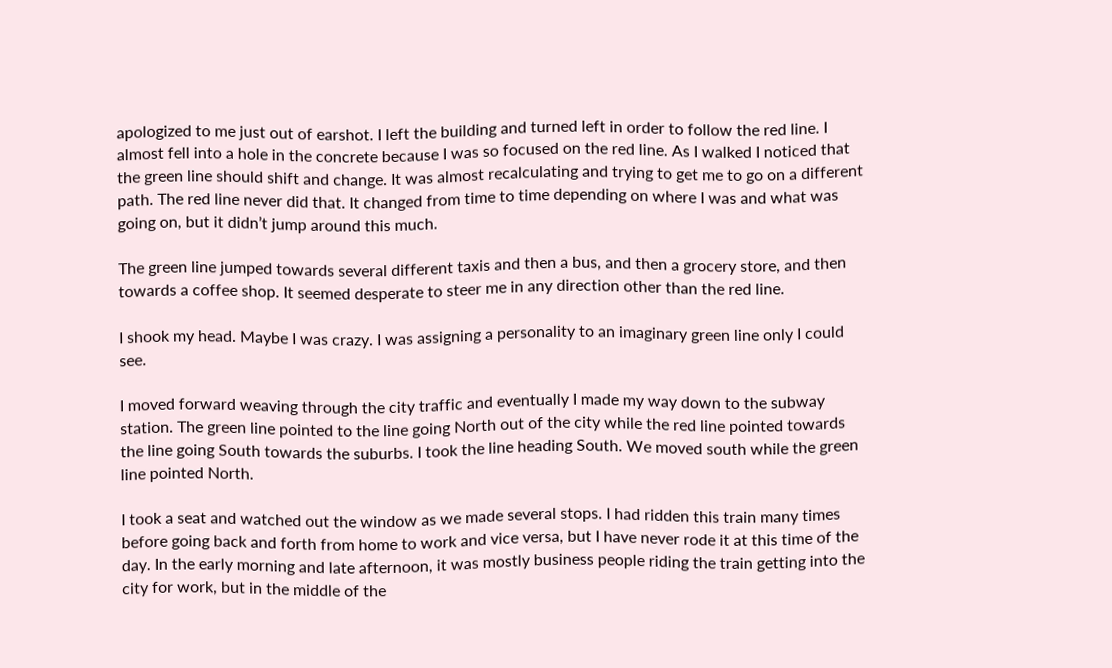apologized to me just out of earshot. I left the building and turned left in order to follow the red line. I almost fell into a hole in the concrete because I was so focused on the red line. As I walked I noticed that the green line should shift and change. It was almost recalculating and trying to get me to go on a different path. The red line never did that. It changed from time to time depending on where I was and what was going on, but it didn’t jump around this much.

The green line jumped towards several different taxis and then a bus, and then a grocery store, and then towards a coffee shop. It seemed desperate to steer me in any direction other than the red line.

I shook my head. Maybe I was crazy. I was assigning a personality to an imaginary green line only I could see.

I moved forward weaving through the city traffic and eventually I made my way down to the subway station. The green line pointed to the line going North out of the city while the red line pointed towards the line going South towards the suburbs. I took the line heading South. We moved south while the green line pointed North.

I took a seat and watched out the window as we made several stops. I had ridden this train many times before going back and forth from home to work and vice versa, but I have never rode it at this time of the day. In the early morning and late afternoon, it was mostly business people riding the train getting into the city for work, but in the middle of the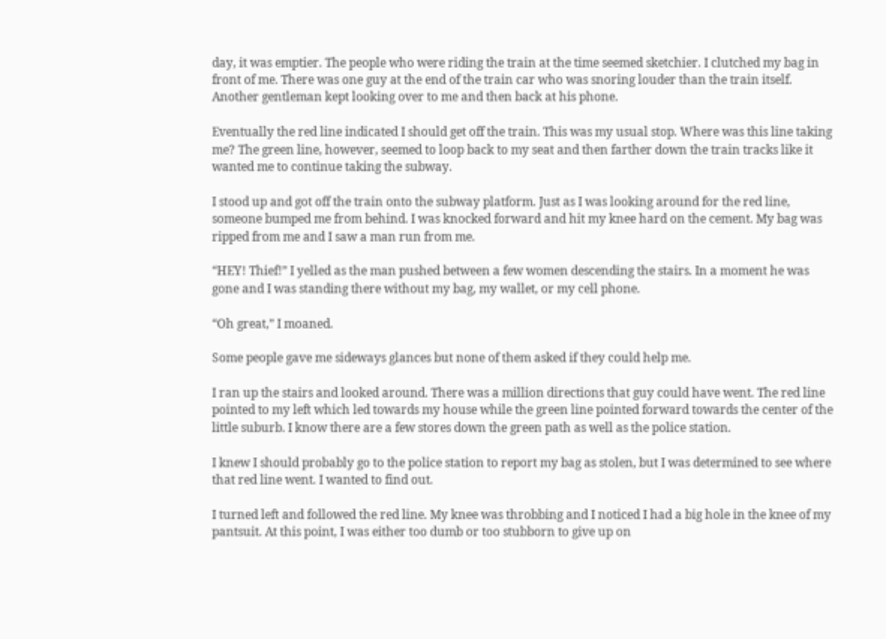day, it was emptier. The people who were riding the train at the time seemed sketchier. I clutched my bag in front of me. There was one guy at the end of the train car who was snoring louder than the train itself. Another gentleman kept looking over to me and then back at his phone.

Eventually the red line indicated I should get off the train. This was my usual stop. Where was this line taking me? The green line, however, seemed to loop back to my seat and then farther down the train tracks like it wanted me to continue taking the subway.

I stood up and got off the train onto the subway platform. Just as I was looking around for the red line, someone bumped me from behind. I was knocked forward and hit my knee hard on the cement. My bag was ripped from me and I saw a man run from me.

“HEY! Thief!” I yelled as the man pushed between a few women descending the stairs. In a moment he was gone and I was standing there without my bag, my wallet, or my cell phone.

“Oh great,” I moaned.

Some people gave me sideways glances but none of them asked if they could help me.

I ran up the stairs and looked around. There was a million directions that guy could have went. The red line pointed to my left which led towards my house while the green line pointed forward towards the center of the little suburb. I know there are a few stores down the green path as well as the police station.

I knew I should probably go to the police station to report my bag as stolen, but I was determined to see where that red line went. I wanted to find out.

I turned left and followed the red line. My knee was throbbing and I noticed I had a big hole in the knee of my pantsuit. At this point, I was either too dumb or too stubborn to give up on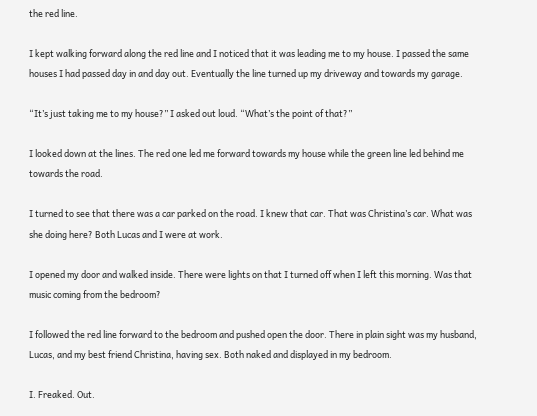the red line.

I kept walking forward along the red line and I noticed that it was leading me to my house. I passed the same houses I had passed day in and day out. Eventually the line turned up my driveway and towards my garage.

“It’s just taking me to my house?” I asked out loud. “What’s the point of that?”

I looked down at the lines. The red one led me forward towards my house while the green line led behind me towards the road.

I turned to see that there was a car parked on the road. I knew that car. That was Christina’s car. What was she doing here? Both Lucas and I were at work.

I opened my door and walked inside. There were lights on that I turned off when I left this morning. Was that music coming from the bedroom?

I followed the red line forward to the bedroom and pushed open the door. There in plain sight was my husband, Lucas, and my best friend Christina, having sex. Both naked and displayed in my bedroom.

I. Freaked. Out.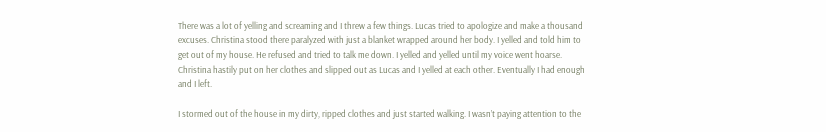There was a lot of yelling and screaming and I threw a few things. Lucas tried to apologize and make a thousand excuses. Christina stood there paralyzed with just a blanket wrapped around her body. I yelled and told him to get out of my house. He refused and tried to talk me down. I yelled and yelled until my voice went hoarse. Christina hastily put on her clothes and slipped out as Lucas and I yelled at each other. Eventually I had enough and I left.

I stormed out of the house in my dirty, ripped clothes and just started walking. I wasn’t paying attention to the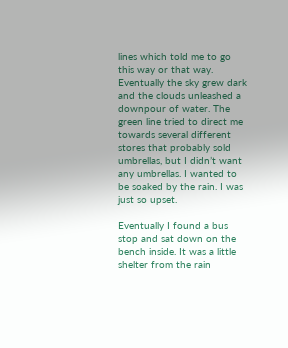lines which told me to go this way or that way. Eventually the sky grew dark and the clouds unleashed a downpour of water. The green line tried to direct me towards several different stores that probably sold umbrellas, but I didn’t want any umbrellas. I wanted to be soaked by the rain. I was just so upset.

Eventually I found a bus stop and sat down on the bench inside. It was a little shelter from the rain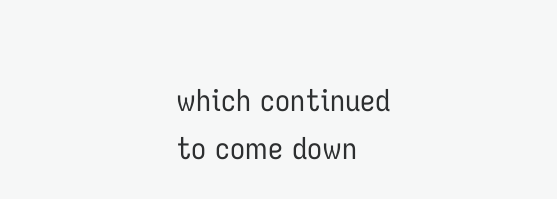which continued to come down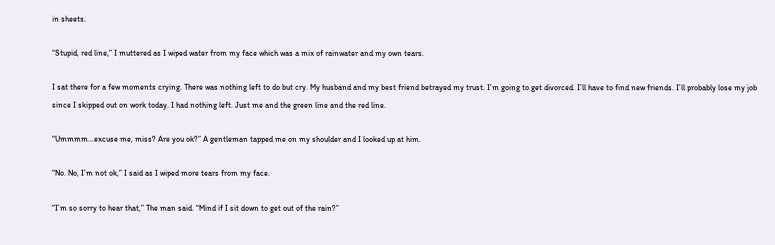in sheets.

“Stupid, red line,” I muttered as I wiped water from my face which was a mix of rainwater and my own tears.

I sat there for a few moments crying. There was nothing left to do but cry. My husband and my best friend betrayed my trust. I’m going to get divorced. I’ll have to find new friends. I’ll probably lose my job since I skipped out on work today. I had nothing left. Just me and the green line and the red line.

“Ummmm…excuse me, miss? Are you ok?” A gentleman tapped me on my shoulder and I looked up at him.

“No. No, I’m not ok,” I said as I wiped more tears from my face.

“I’m so sorry to hear that,” The man said. “Mind if I sit down to get out of the rain?”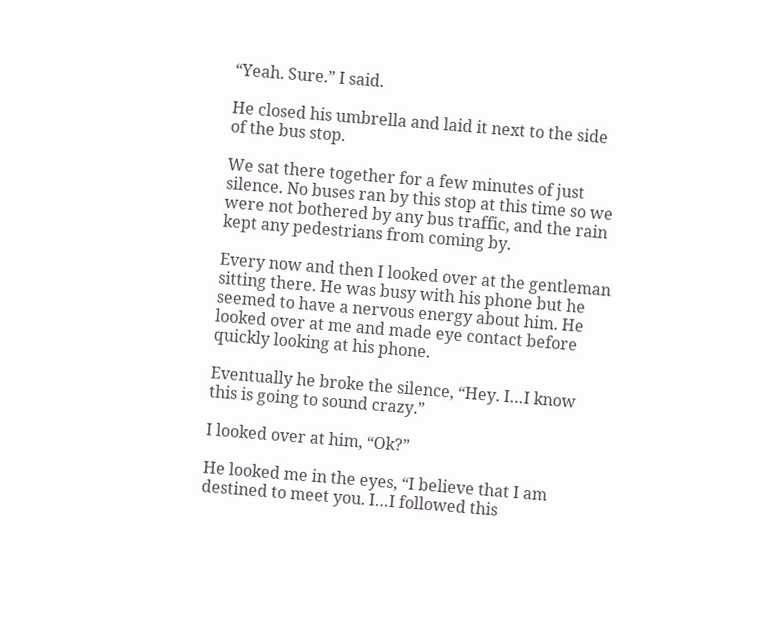“Yeah. Sure.” I said.

He closed his umbrella and laid it next to the side of the bus stop.

We sat there together for a few minutes of just silence. No buses ran by this stop at this time so we were not bothered by any bus traffic, and the rain kept any pedestrians from coming by.

Every now and then I looked over at the gentleman sitting there. He was busy with his phone but he seemed to have a nervous energy about him. He looked over at me and made eye contact before quickly looking at his phone.

Eventually he broke the silence, “Hey. I…I know this is going to sound crazy.”

I looked over at him, “Ok?”

He looked me in the eyes, “I believe that I am destined to meet you. I…I followed this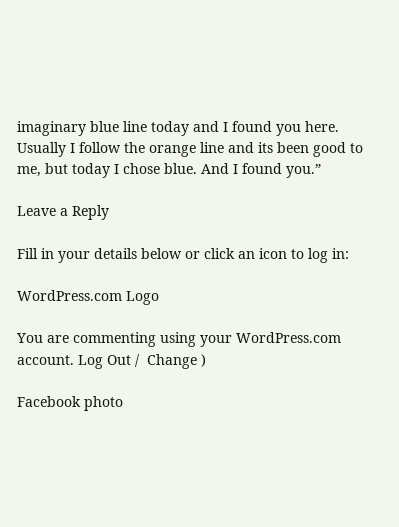imaginary blue line today and I found you here. Usually I follow the orange line and its been good to me, but today I chose blue. And I found you.”

Leave a Reply

Fill in your details below or click an icon to log in:

WordPress.com Logo

You are commenting using your WordPress.com account. Log Out /  Change )

Facebook photo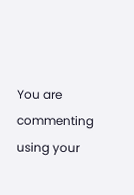You are commenting using your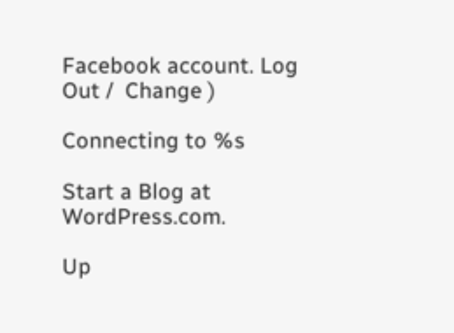Facebook account. Log Out /  Change )

Connecting to %s

Start a Blog at WordPress.com.

Up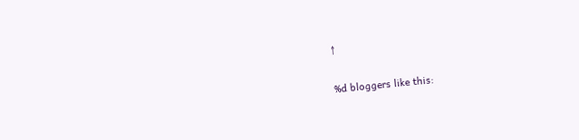↑

%d bloggers like this: